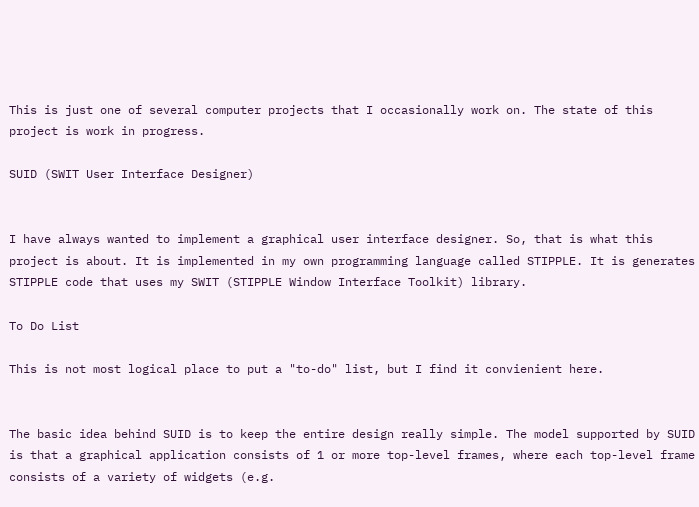This is just one of several computer projects that I occasionally work on. The state of this project is work in progress.

SUID (SWIT User Interface Designer)


I have always wanted to implement a graphical user interface designer. So, that is what this project is about. It is implemented in my own programming language called STIPPLE. It is generates STIPPLE code that uses my SWIT (STIPPLE Window Interface Toolkit) library.

To Do List

This is not most logical place to put a "to-do" list, but I find it convienient here.


The basic idea behind SUID is to keep the entire design really simple. The model supported by SUID is that a graphical application consists of 1 or more top-level frames, where each top-level frame consists of a variety of widgets (e.g.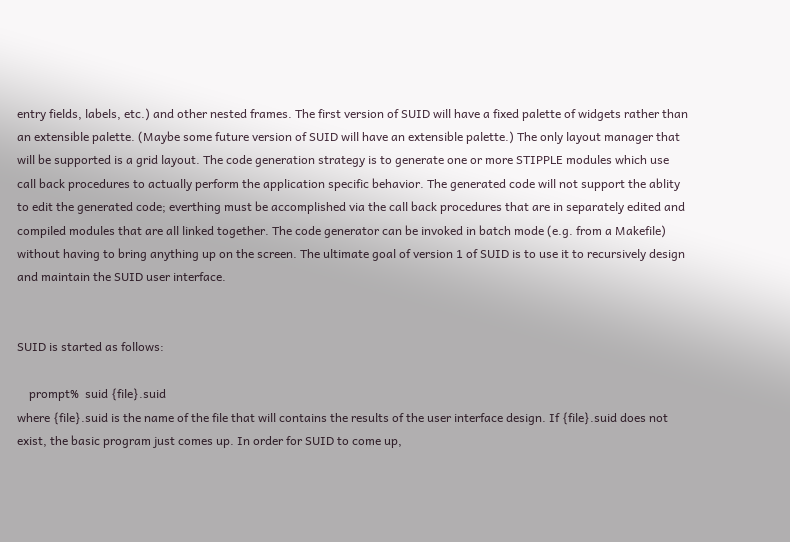entry fields, labels, etc.) and other nested frames. The first version of SUID will have a fixed palette of widgets rather than an extensible palette. (Maybe some future version of SUID will have an extensible palette.) The only layout manager that will be supported is a grid layout. The code generation strategy is to generate one or more STIPPLE modules which use call back procedures to actually perform the application specific behavior. The generated code will not support the ablity to edit the generated code; everthing must be accomplished via the call back procedures that are in separately edited and compiled modules that are all linked together. The code generator can be invoked in batch mode (e.g. from a Makefile) without having to bring anything up on the screen. The ultimate goal of version 1 of SUID is to use it to recursively design and maintain the SUID user interface.


SUID is started as follows:

    prompt%  suid {file}.suid
where {file}.suid is the name of the file that will contains the results of the user interface design. If {file}.suid does not exist, the basic program just comes up. In order for SUID to come up,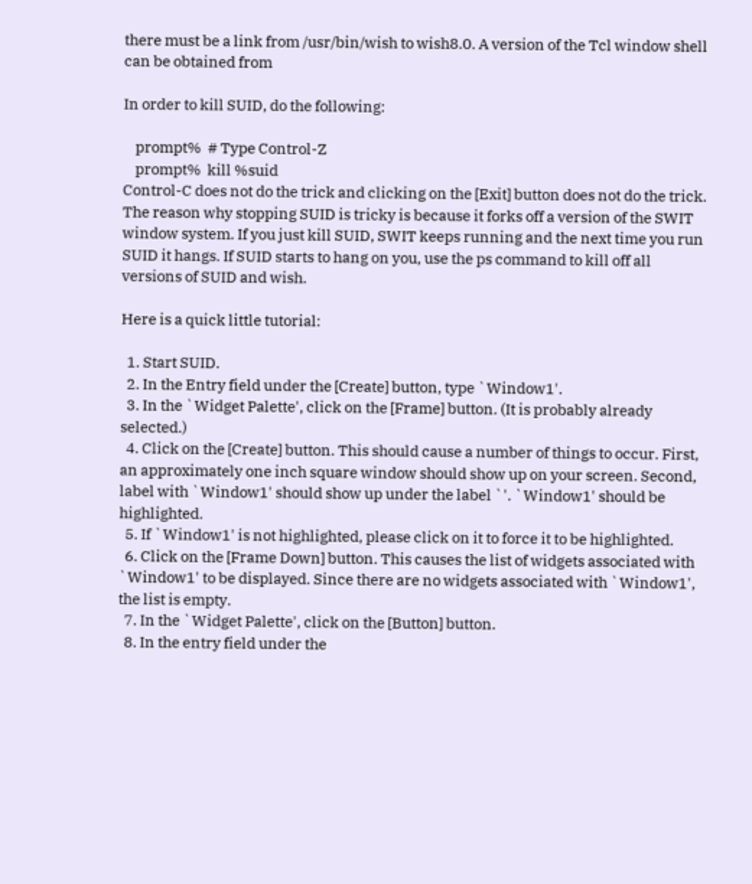there must be a link from /usr/bin/wish to wish8.0. A version of the Tcl window shell can be obtained from

In order to kill SUID, do the following:

    prompt%  # Type Control-Z
    prompt%  kill %suid
Control-C does not do the trick and clicking on the [Exit] button does not do the trick. The reason why stopping SUID is tricky is because it forks off a version of the SWIT window system. If you just kill SUID, SWIT keeps running and the next time you run SUID it hangs. If SUID starts to hang on you, use the ps command to kill off all versions of SUID and wish.

Here is a quick little tutorial:

  1. Start SUID.
  2. In the Entry field under the [Create] button, type `Window1'.
  3. In the `Widget Palette', click on the [Frame] button. (It is probably already selected.)
  4. Click on the [Create] button. This should cause a number of things to occur. First, an approximately one inch square window should show up on your screen. Second, label with `Window1' should show up under the label `'. `Window1' should be highlighted.
  5. If `Window1' is not highlighted, please click on it to force it to be highlighted.
  6. Click on the [Frame Down] button. This causes the list of widgets associated with `Window1' to be displayed. Since there are no widgets associated with `Window1', the list is empty.
  7. In the `Widget Palette', click on the [Button] button.
  8. In the entry field under the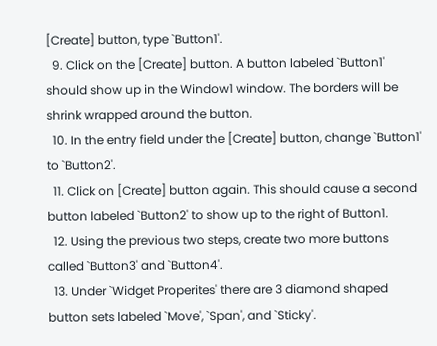[Create] button, type `Button1'.
  9. Click on the [Create] button. A button labeled `Button1' should show up in the Window1 window. The borders will be shrink wrapped around the button.
  10. In the entry field under the [Create] button, change `Button1' to `Button2'.
  11. Click on [Create] button again. This should cause a second button labeled `Button2' to show up to the right of Button1.
  12. Using the previous two steps, create two more buttons called `Button3' and `Button4'.
  13. Under `Widget Properites' there are 3 diamond shaped button sets labeled `Move', `Span', and `Sticky'.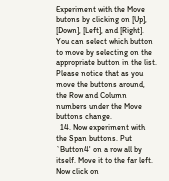Experiment with the Move butons by clicking on [Up], [Down], [Left], and [Right]. You can select which button to move by selecting on the appropriate button in the list. Please notice that as you move the buttons around, the Row and Column numbers under the Move buttons change.
  14. Now experiment with the Span buttons. Put `Button4' on a row all by itself. Move it to the far left. Now click on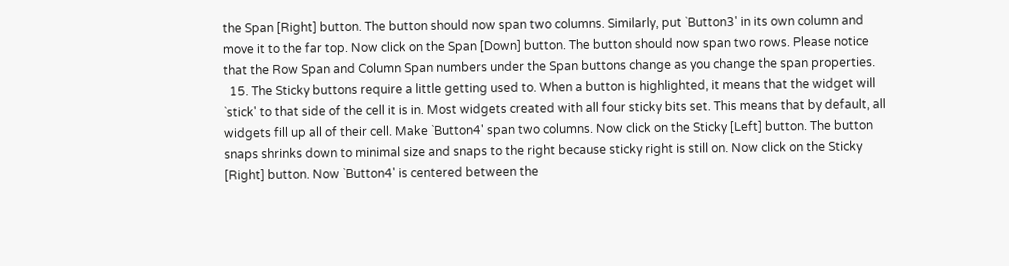the Span [Right] button. The button should now span two columns. Similarly, put `Button3' in its own column and move it to the far top. Now click on the Span [Down] button. The button should now span two rows. Please notice that the Row Span and Column Span numbers under the Span buttons change as you change the span properties.
  15. The Sticky buttons require a little getting used to. When a button is highlighted, it means that the widget will `stick' to that side of the cell it is in. Most widgets created with all four sticky bits set. This means that by default, all widgets fill up all of their cell. Make `Button4' span two columns. Now click on the Sticky [Left] button. The button snaps shrinks down to minimal size and snaps to the right because sticky right is still on. Now click on the Sticky [Right] button. Now `Button4' is centered between the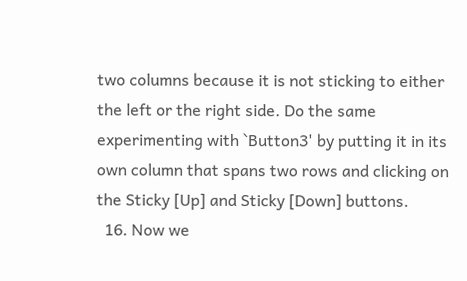two columns because it is not sticking to either the left or the right side. Do the same experimenting with `Button3' by putting it in its own column that spans two rows and clicking on the Sticky [Up] and Sticky [Down] buttons.
  16. Now we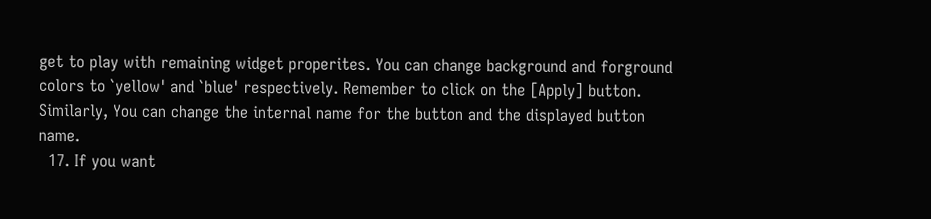get to play with remaining widget properites. You can change background and forground colors to `yellow' and `blue' respectively. Remember to click on the [Apply] button. Similarly, You can change the internal name for the button and the displayed button name.
  17. If you want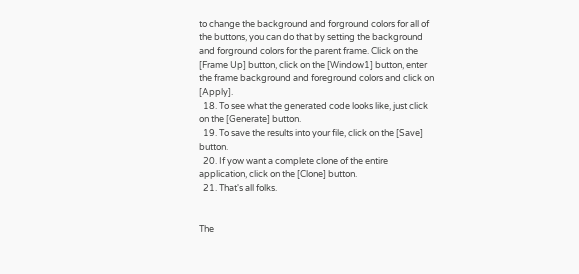to change the background and forground colors for all of the buttons, you can do that by setting the background and forground colors for the parent frame. Click on the [Frame Up] button, click on the [Window1] button, enter the frame background and foreground colors and click on [Apply].
  18. To see what the generated code looks like, just click on the [Generate] button.
  19. To save the results into your file, click on the [Save] button.
  20. If yow want a complete clone of the entire application, click on the [Clone] button.
  21. That's all folks.


The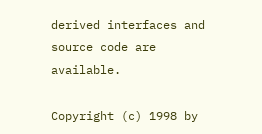derived interfaces and source code are available.

Copyright (c) 1998 by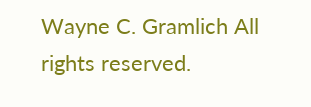Wayne C. Gramlich All rights reserved.